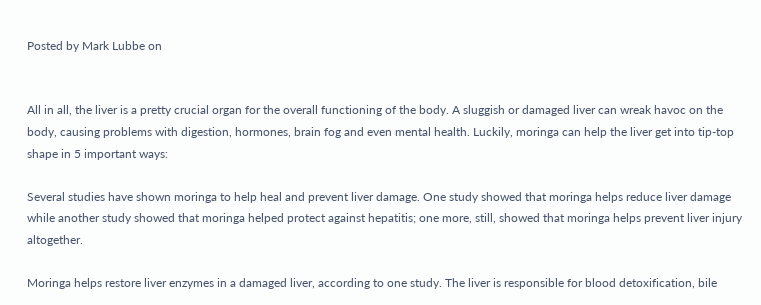Posted by Mark Lubbe on


All in all, the liver is a pretty crucial organ for the overall functioning of the body. A sluggish or damaged liver can wreak havoc on the body, causing problems with digestion, hormones, brain fog and even mental health. Luckily, moringa can help the liver get into tip-top shape in 5 important ways:

Several studies have shown moringa to help heal and prevent liver damage. One study showed that moringa helps reduce liver damage while another study showed that moringa helped protect against hepatitis; one more, still, showed that moringa helps prevent liver injury altogether.

Moringa helps restore liver enzymes in a damaged liver, according to one study. The liver is responsible for blood detoxification, bile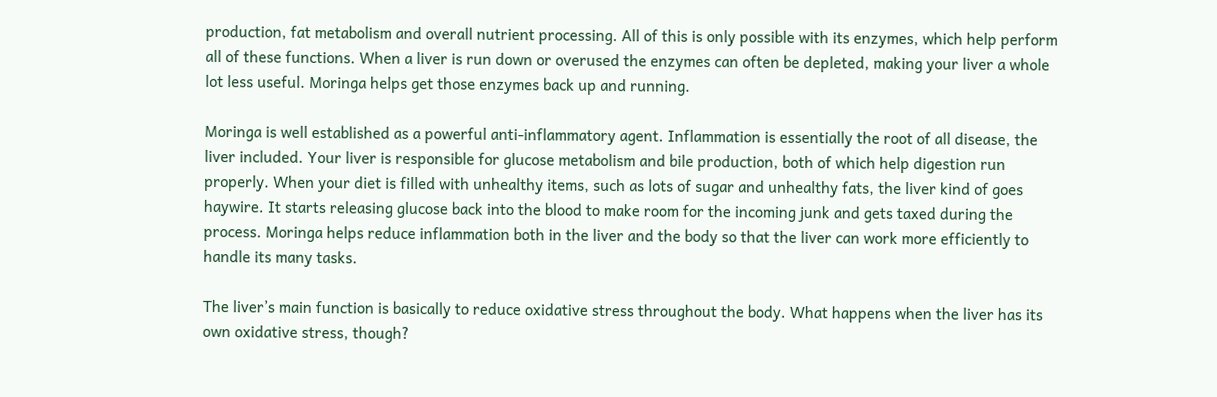production, fat metabolism and overall nutrient processing. All of this is only possible with its enzymes, which help perform all of these functions. When a liver is run down or overused the enzymes can often be depleted, making your liver a whole lot less useful. Moringa helps get those enzymes back up and running.

Moringa is well established as a powerful anti-inflammatory agent. Inflammation is essentially the root of all disease, the liver included. Your liver is responsible for glucose metabolism and bile production, both of which help digestion run properly. When your diet is filled with unhealthy items, such as lots of sugar and unhealthy fats, the liver kind of goes haywire. It starts releasing glucose back into the blood to make room for the incoming junk and gets taxed during the process. Moringa helps reduce inflammation both in the liver and the body so that the liver can work more efficiently to handle its many tasks.

The liver’s main function is basically to reduce oxidative stress throughout the body. What happens when the liver has its own oxidative stress, though?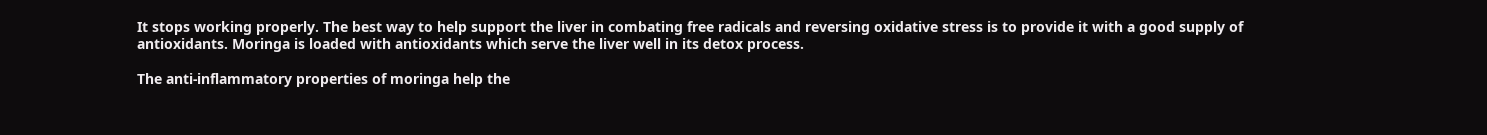It stops working properly. The best way to help support the liver in combating free radicals and reversing oxidative stress is to provide it with a good supply of antioxidants. Moringa is loaded with antioxidants which serve the liver well in its detox process.

The anti-inflammatory properties of moringa help the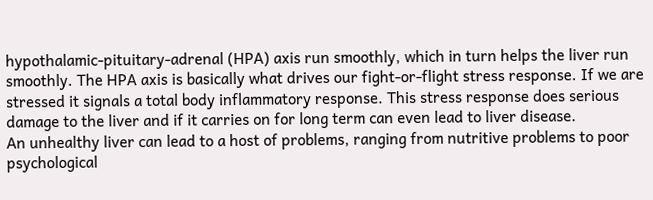hypothalamic-pituitary-adrenal (HPA) axis run smoothly, which in turn helps the liver run smoothly. The HPA axis is basically what drives our fight-or-flight stress response. If we are stressed it signals a total body inflammatory response. This stress response does serious damage to the liver and if it carries on for long term can even lead to liver disease.
An unhealthy liver can lead to a host of problems, ranging from nutritive problems to poor psychological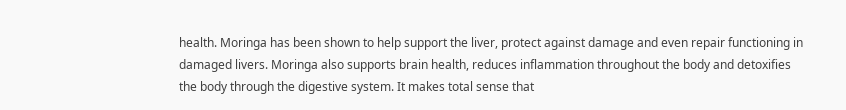health. Moringa has been shown to help support the liver, protect against damage and even repair functioning in damaged livers. Moringa also supports brain health, reduces inflammation throughout the body and detoxifies the body through the digestive system. It makes total sense that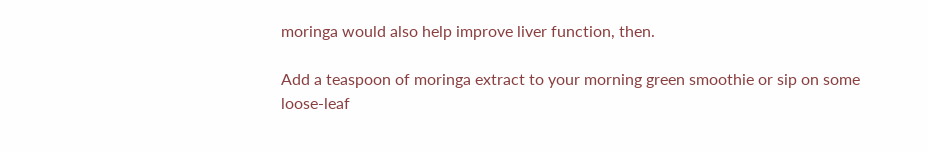moringa would also help improve liver function, then.

Add a teaspoon of moringa extract to your morning green smoothie or sip on some loose-leaf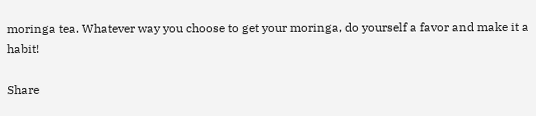moringa tea. Whatever way you choose to get your moringa, do yourself a favor and make it a habit!

Share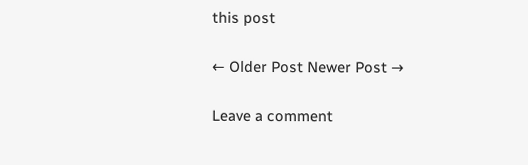this post

← Older Post Newer Post →

Leave a comment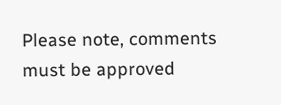Please note, comments must be approved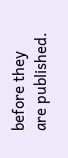before they are published.